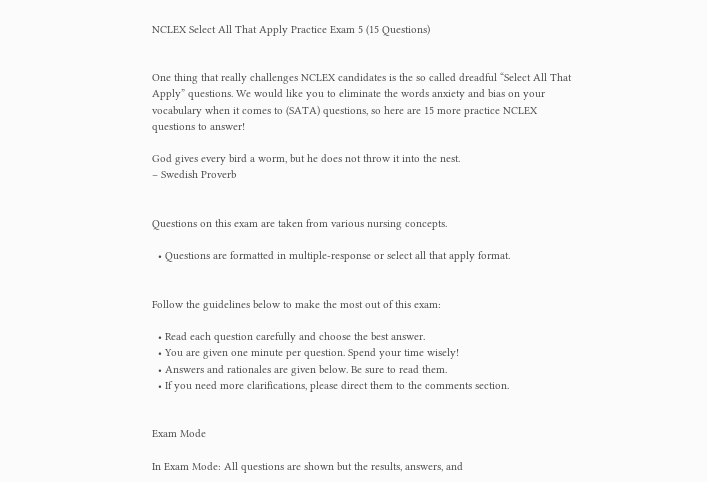NCLEX Select All That Apply Practice Exam 5 (15 Questions)


One thing that really challenges NCLEX candidates is the so called dreadful “Select All That Apply” questions. We would like you to eliminate the words anxiety and bias on your vocabulary when it comes to (SATA) questions, so here are 15 more practice NCLEX questions to answer!

God gives every bird a worm, but he does not throw it into the nest.
– Swedish Proverb


Questions on this exam are taken from various nursing concepts.

  • Questions are formatted in multiple-response or select all that apply format.


Follow the guidelines below to make the most out of this exam:

  • Read each question carefully and choose the best answer.
  • You are given one minute per question. Spend your time wisely!
  • Answers and rationales are given below. Be sure to read them.
  • If you need more clarifications, please direct them to the comments section.


Exam Mode

In Exam Mode: All questions are shown but the results, answers, and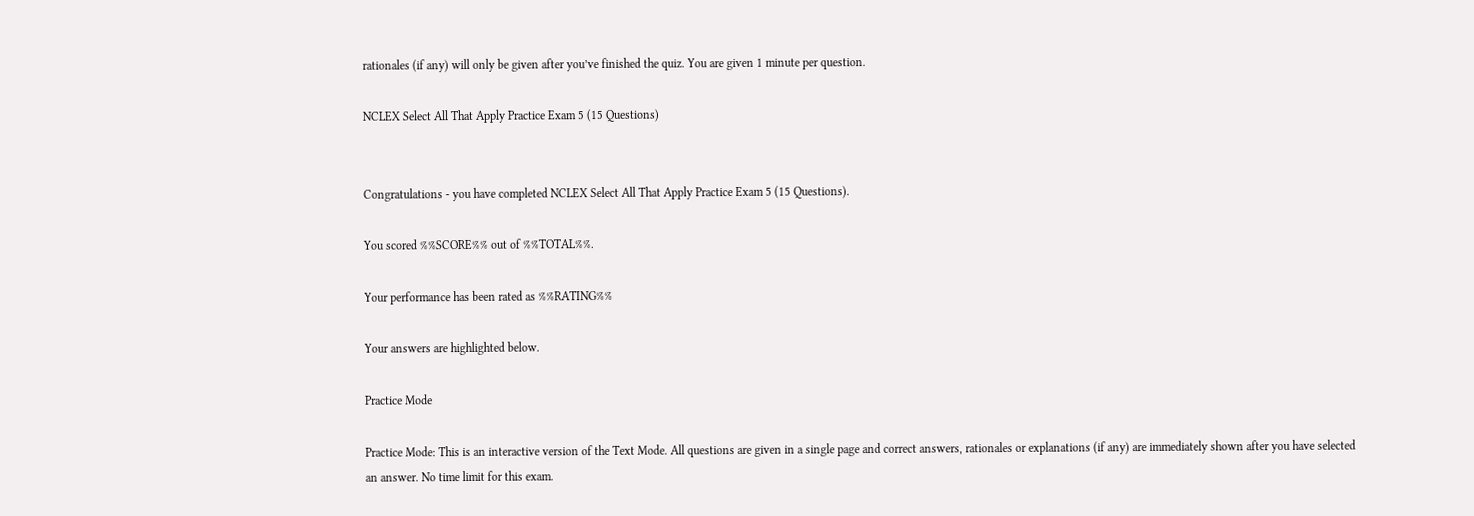rationales (if any) will only be given after you’ve finished the quiz. You are given 1 minute per question.

NCLEX Select All That Apply Practice Exam 5 (15 Questions)


Congratulations - you have completed NCLEX Select All That Apply Practice Exam 5 (15 Questions).

You scored %%SCORE%% out of %%TOTAL%%.

Your performance has been rated as %%RATING%%

Your answers are highlighted below.

Practice Mode

Practice Mode: This is an interactive version of the Text Mode. All questions are given in a single page and correct answers, rationales or explanations (if any) are immediately shown after you have selected an answer. No time limit for this exam.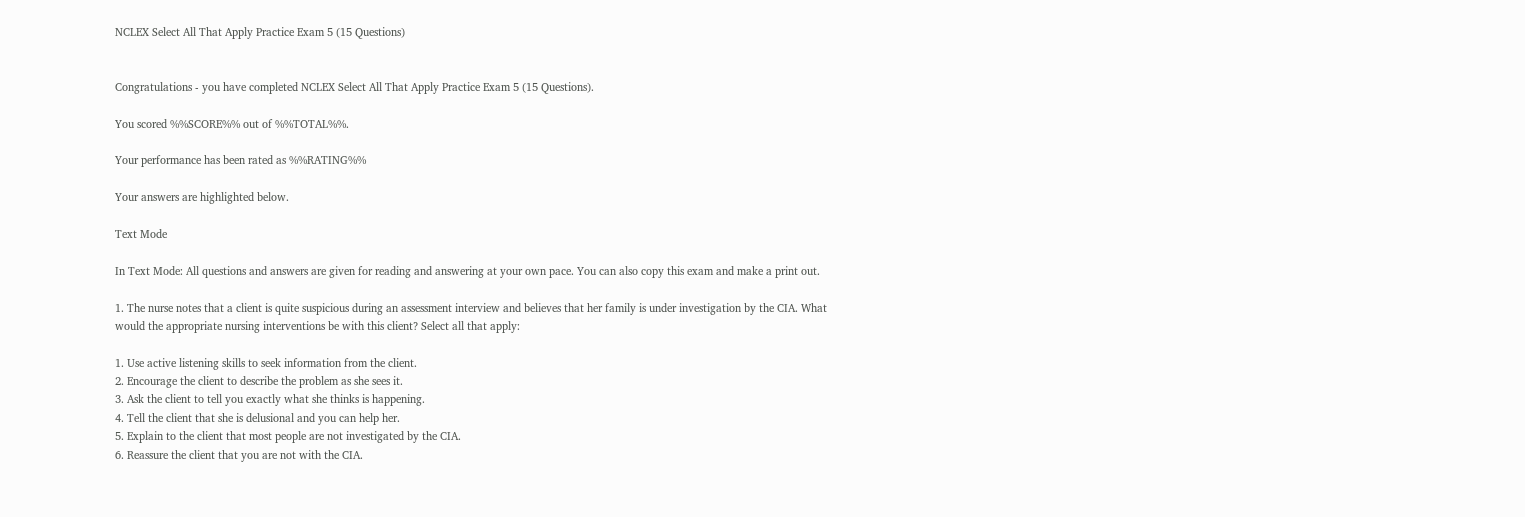NCLEX Select All That Apply Practice Exam 5 (15 Questions)


Congratulations - you have completed NCLEX Select All That Apply Practice Exam 5 (15 Questions).

You scored %%SCORE%% out of %%TOTAL%%.

Your performance has been rated as %%RATING%%

Your answers are highlighted below.

Text Mode

In Text Mode: All questions and answers are given for reading and answering at your own pace. You can also copy this exam and make a print out.

1. The nurse notes that a client is quite suspicious during an assessment interview and believes that her family is under investigation by the CIA. What would the appropriate nursing interventions be with this client? Select all that apply:

1. Use active listening skills to seek information from the client.
2. Encourage the client to describe the problem as she sees it.
3. Ask the client to tell you exactly what she thinks is happening.
4. Tell the client that she is delusional and you can help her.
5. Explain to the client that most people are not investigated by the CIA.
6. Reassure the client that you are not with the CIA.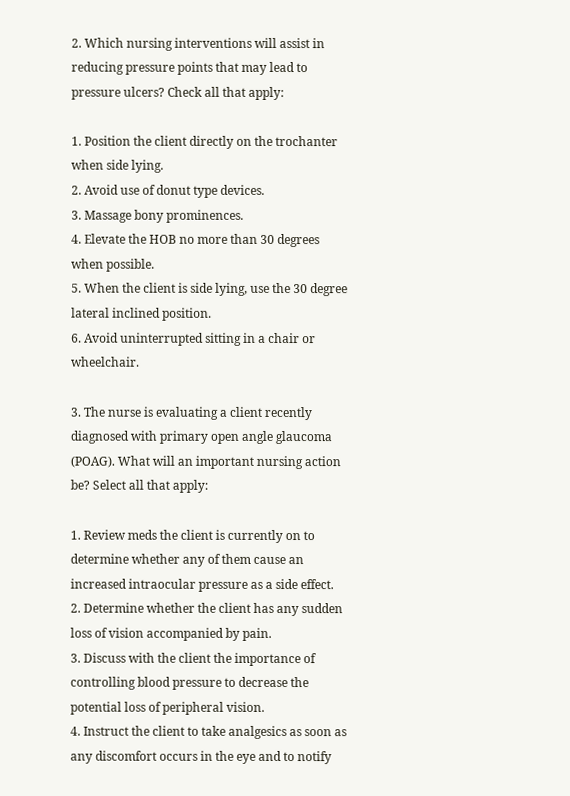2. Which nursing interventions will assist in reducing pressure points that may lead to pressure ulcers? Check all that apply:

1. Position the client directly on the trochanter when side lying.
2. Avoid use of donut type devices.
3. Massage bony prominences.
4. Elevate the HOB no more than 30 degrees when possible.
5. When the client is side lying, use the 30 degree lateral inclined position.
6. Avoid uninterrupted sitting in a chair or wheelchair.

3. The nurse is evaluating a client recently diagnosed with primary open angle glaucoma (POAG). What will an important nursing action be? Select all that apply:

1. Review meds the client is currently on to determine whether any of them cause an increased intraocular pressure as a side effect.
2. Determine whether the client has any sudden loss of vision accompanied by pain.
3. Discuss with the client the importance of controlling blood pressure to decrease the potential loss of peripheral vision.
4. Instruct the client to take analgesics as soon as any discomfort occurs in the eye and to notify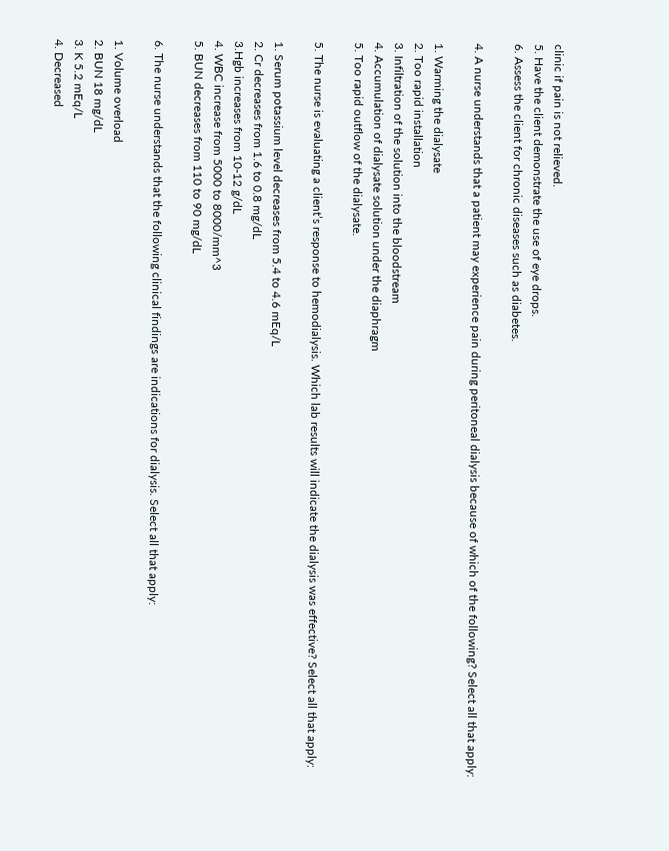clinic if pain is not relieved.
5. Have the client demonstrate the use of eye drops.
6. Assess the client for chronic diseases such as diabetes.

4. A nurse understands that a patient may experience pain during peritoneal dialysis because of which of the following? Select all that apply:

1. Warming the dialysate
2. Too rapid installation
3. Infiltration of the solution into the bloodstream
4. Accumulation of dialysate solution under the diaphragm
5. Too rapid outflow of the dialysate.

5. The nurse is evaluating a client’s response to hemodialysis. Which lab results will indicate the dialysis was effective? Select all that apply:

1. Serum potassium level decreases from 5.4 to 4.6 mEq/L
2. Cr decreases from 1.6 to 0.8 mg/dL
3.Hgb increases from 10-12 g/dL
4. WBC increase from 5000 to 8000/mm^3
5. BUN decreases from 110 to 90 mg/dL

6. The nurse understands that the following clinical findings are indications for dialysis. Select all that apply:

1. Volume overload
2. BUN 18 mg/dL
3. K 5.2 mEq/L
4. Decreased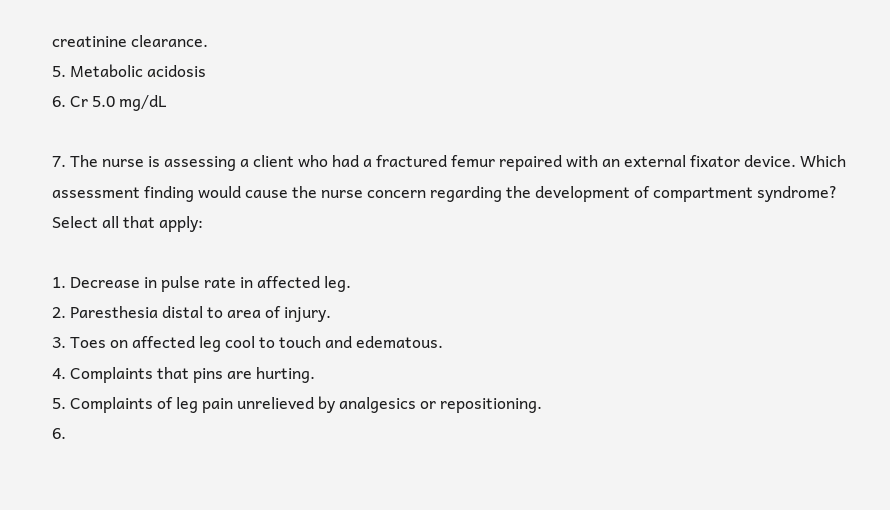creatinine clearance.
5. Metabolic acidosis
6. Cr 5.0 mg/dL

7. The nurse is assessing a client who had a fractured femur repaired with an external fixator device. Which assessment finding would cause the nurse concern regarding the development of compartment syndrome? Select all that apply:

1. Decrease in pulse rate in affected leg.
2. Paresthesia distal to area of injury.
3. Toes on affected leg cool to touch and edematous.
4. Complaints that pins are hurting.
5. Complaints of leg pain unrelieved by analgesics or repositioning.
6.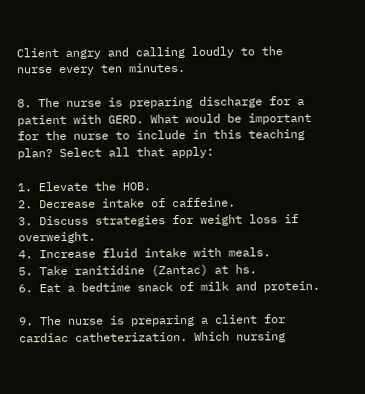Client angry and calling loudly to the nurse every ten minutes.

8. The nurse is preparing discharge for a patient with GERD. What would be important for the nurse to include in this teaching plan? Select all that apply:

1. Elevate the HOB.
2. Decrease intake of caffeine.
3. Discuss strategies for weight loss if overweight.
4. Increase fluid intake with meals.
5. Take ranitidine (Zantac) at hs.
6. Eat a bedtime snack of milk and protein.

9. The nurse is preparing a client for cardiac catheterization. Which nursing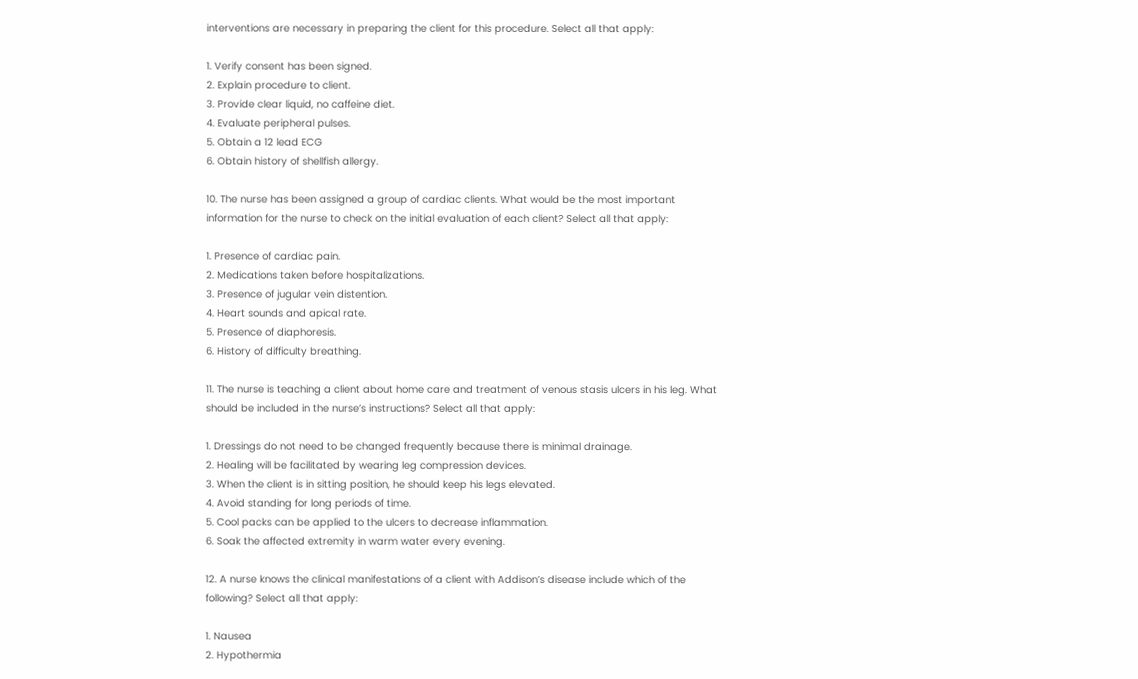interventions are necessary in preparing the client for this procedure. Select all that apply:

1. Verify consent has been signed.
2. Explain procedure to client.
3. Provide clear liquid, no caffeine diet.
4. Evaluate peripheral pulses.
5. Obtain a 12 lead ECG
6. Obtain history of shellfish allergy.

10. The nurse has been assigned a group of cardiac clients. What would be the most important information for the nurse to check on the initial evaluation of each client? Select all that apply:

1. Presence of cardiac pain.
2. Medications taken before hospitalizations.
3. Presence of jugular vein distention.
4. Heart sounds and apical rate.
5. Presence of diaphoresis.
6. History of difficulty breathing.

11. The nurse is teaching a client about home care and treatment of venous stasis ulcers in his leg. What should be included in the nurse’s instructions? Select all that apply:

1. Dressings do not need to be changed frequently because there is minimal drainage.
2. Healing will be facilitated by wearing leg compression devices.
3. When the client is in sitting position, he should keep his legs elevated.
4. Avoid standing for long periods of time.
5. Cool packs can be applied to the ulcers to decrease inflammation.
6. Soak the affected extremity in warm water every evening.

12. A nurse knows the clinical manifestations of a client with Addison’s disease include which of the following? Select all that apply:

1. Nausea
2. Hypothermia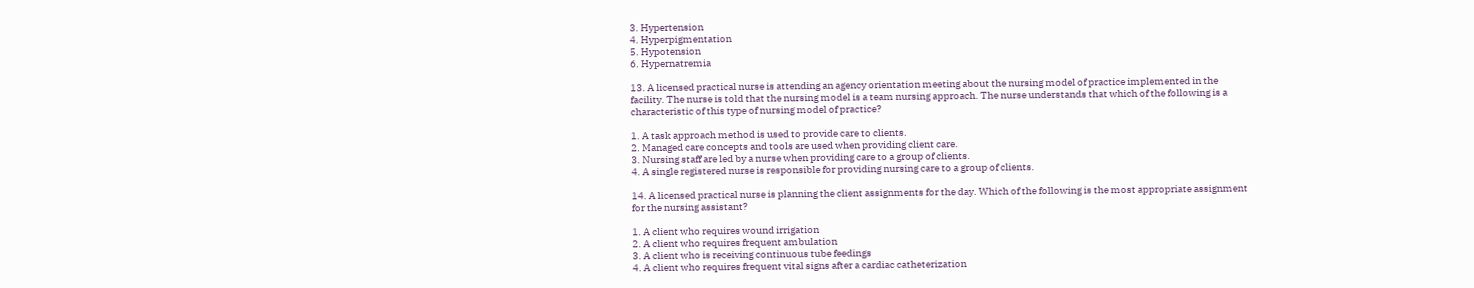3. Hypertension
4. Hyperpigmentation
5. Hypotension
6. Hypernatremia

13. A licensed practical nurse is attending an agency orientation meeting about the nursing model of practice implemented in the facility. The nurse is told that the nursing model is a team nursing approach. The nurse understands that which of the following is a characteristic of this type of nursing model of practice?

1. A task approach method is used to provide care to clients.
2. Managed care concepts and tools are used when providing client care.
3. Nursing staff are led by a nurse when providing care to a group of clients.
4. A single registered nurse is responsible for providing nursing care to a group of clients.

14. A licensed practical nurse is planning the client assignments for the day. Which of the following is the most appropriate assignment for the nursing assistant?

1. A client who requires wound irrigation
2. A client who requires frequent ambulation
3. A client who is receiving continuous tube feedings
4. A client who requires frequent vital signs after a cardiac catheterization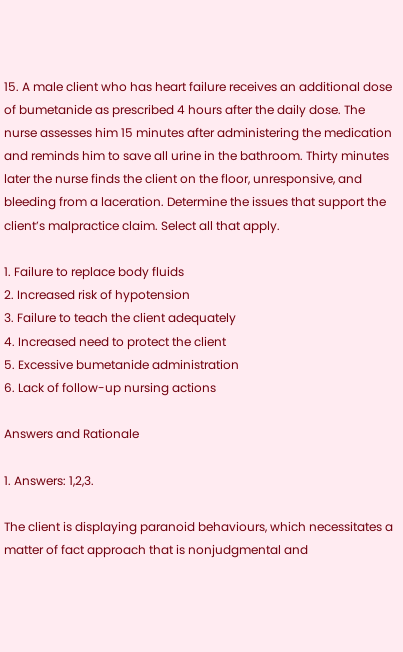15. A male client who has heart failure receives an additional dose of bumetanide as prescribed 4 hours after the daily dose. The nurse assesses him 15 minutes after administering the medication and reminds him to save all urine in the bathroom. Thirty minutes later the nurse finds the client on the floor, unresponsive, and bleeding from a laceration. Determine the issues that support the client’s malpractice claim. Select all that apply.

1. Failure to replace body fluids
2. Increased risk of hypotension
3. Failure to teach the client adequately
4. Increased need to protect the client
5. Excessive bumetanide administration
6. Lack of follow-up nursing actions

Answers and Rationale

1. Answers: 1,2,3.

The client is displaying paranoid behaviours, which necessitates a matter of fact approach that is nonjudgmental and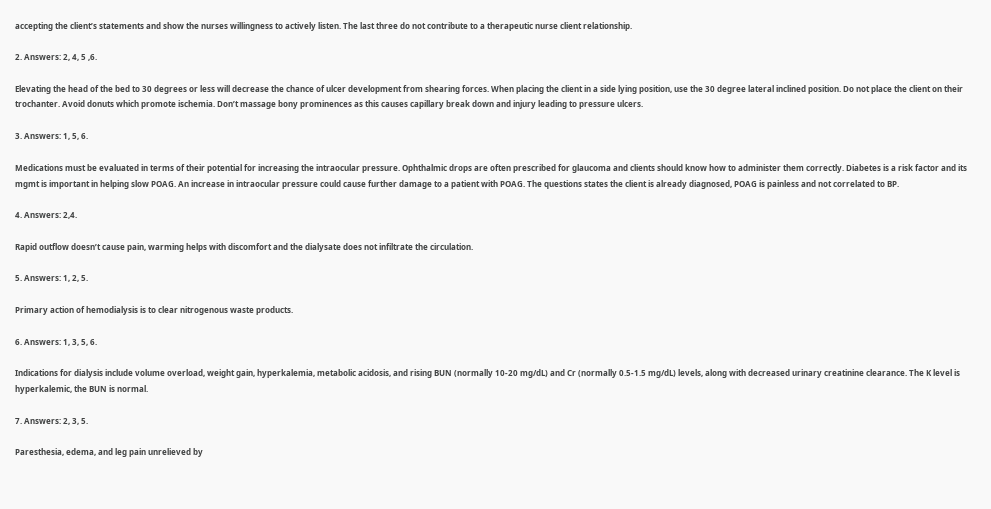accepting the client’s statements and show the nurses willingness to actively listen. The last three do not contribute to a therapeutic nurse client relationship.

2. Answers: 2, 4, 5 ,6.

Elevating the head of the bed to 30 degrees or less will decrease the chance of ulcer development from shearing forces. When placing the client in a side lying position, use the 30 degree lateral inclined position. Do not place the client on their trochanter. Avoid donuts which promote ischemia. Don’t massage bony prominences as this causes capillary break down and injury leading to pressure ulcers.

3. Answers: 1, 5, 6.

Medications must be evaluated in terms of their potential for increasing the intraocular pressure. Ophthalmic drops are often prescribed for glaucoma and clients should know how to administer them correctly. Diabetes is a risk factor and its mgmt is important in helping slow POAG. An increase in intraocular pressure could cause further damage to a patient with POAG. The questions states the client is already diagnosed, POAG is painless and not correlated to BP.

4. Answers: 2,4.

Rapid outflow doesn’t cause pain, warming helps with discomfort and the dialysate does not infiltrate the circulation.

5. Answers: 1, 2, 5.

Primary action of hemodialysis is to clear nitrogenous waste products.

6. Answers: 1, 3, 5, 6.

Indications for dialysis include volume overload, weight gain, hyperkalemia, metabolic acidosis, and rising BUN (normally 10-20 mg/dL) and Cr (normally 0.5-1.5 mg/dL) levels, along with decreased urinary creatinine clearance. The K level is hyperkalemic, the BUN is normal.

7. Answers: 2, 3, 5.

Paresthesia, edema, and leg pain unrelieved by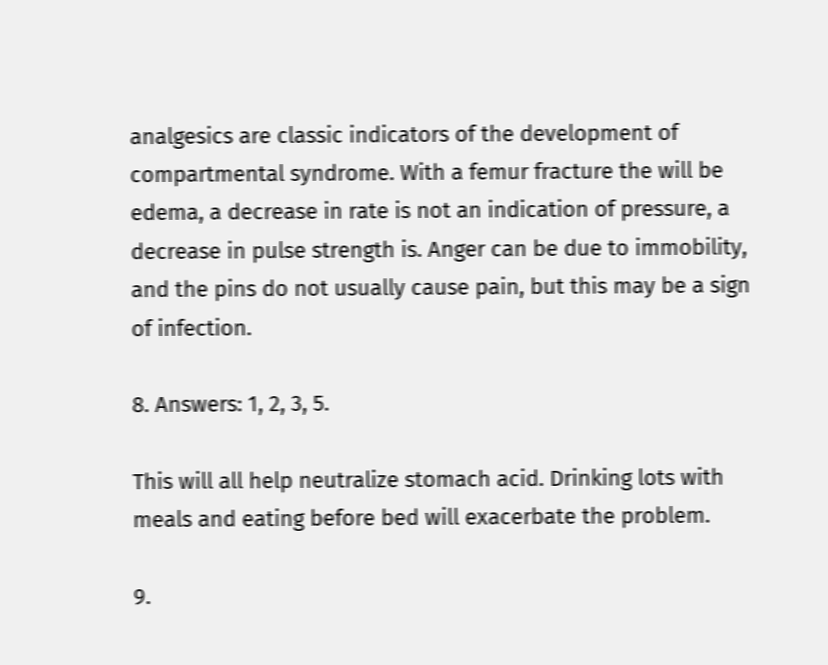analgesics are classic indicators of the development of compartmental syndrome. With a femur fracture the will be edema, a decrease in rate is not an indication of pressure, a decrease in pulse strength is. Anger can be due to immobility, and the pins do not usually cause pain, but this may be a sign of infection.

8. Answers: 1, 2, 3, 5.

This will all help neutralize stomach acid. Drinking lots with meals and eating before bed will exacerbate the problem.

9.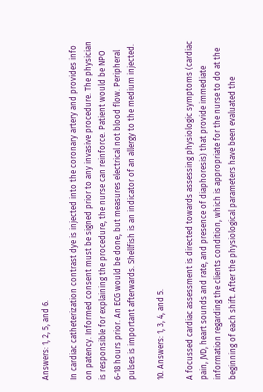Answers: 1, 2, 5, and 6.

In cardiac catheterization contrast dye is injected into the coronary artery and provides info on patency. Informed consent must be signed prior to any invasive procedure. The physician is responsible for explaining the procedure, the nurse can reinforce. Patient would be NPO 6-18 hours prior. An ECG would be done, but measures electrical not blood flow. Peripheral pulses is important afterwards. Shellfish is an indicator of an allergy to the medium injected.

10. Answers: 1, 3, 4, and 5.

A focussed cardiac assessment is directed towards assessing physiologic symptoms (cardiac pain, JVD, heart sounds and rate, and presence of diaphoresis) that provide immediate information regarding the clients condition, which is appropriate for the nurse to do at the beginning of each shift. After the physiological parameters have been evaluated the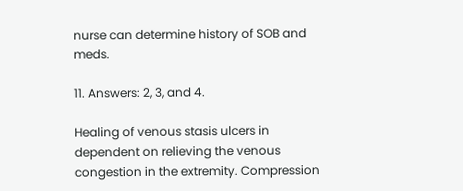nurse can determine history of SOB and meds.

11. Answers: 2, 3, and 4.

Healing of venous stasis ulcers in dependent on relieving the venous congestion in the extremity. Compression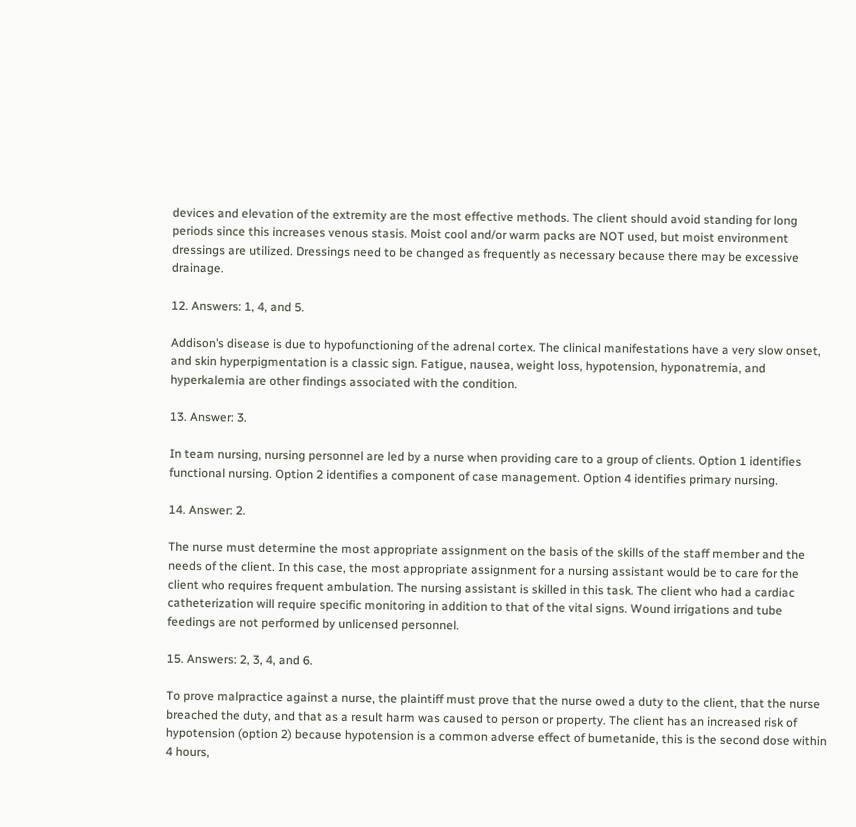devices and elevation of the extremity are the most effective methods. The client should avoid standing for long periods since this increases venous stasis. Moist cool and/or warm packs are NOT used, but moist environment dressings are utilized. Dressings need to be changed as frequently as necessary because there may be excessive drainage.

12. Answers: 1, 4, and 5.

Addison’s disease is due to hypofunctioning of the adrenal cortex. The clinical manifestations have a very slow onset, and skin hyperpigmentation is a classic sign. Fatigue, nausea, weight loss, hypotension, hyponatremia, and hyperkalemia are other findings associated with the condition.

13. Answer: 3.

In team nursing, nursing personnel are led by a nurse when providing care to a group of clients. Option 1 identifies functional nursing. Option 2 identifies a component of case management. Option 4 identifies primary nursing.

14. Answer: 2.

The nurse must determine the most appropriate assignment on the basis of the skills of the staff member and the needs of the client. In this case, the most appropriate assignment for a nursing assistant would be to care for the client who requires frequent ambulation. The nursing assistant is skilled in this task. The client who had a cardiac catheterization will require specific monitoring in addition to that of the vital signs. Wound irrigations and tube feedings are not performed by unlicensed personnel.

15. Answers: 2, 3, 4, and 6.

To prove malpractice against a nurse, the plaintiff must prove that the nurse owed a duty to the client, that the nurse breached the duty, and that as a result harm was caused to person or property. The client has an increased risk of hypotension (option 2) because hypotension is a common adverse effect of bumetanide, this is the second dose within 4 hours,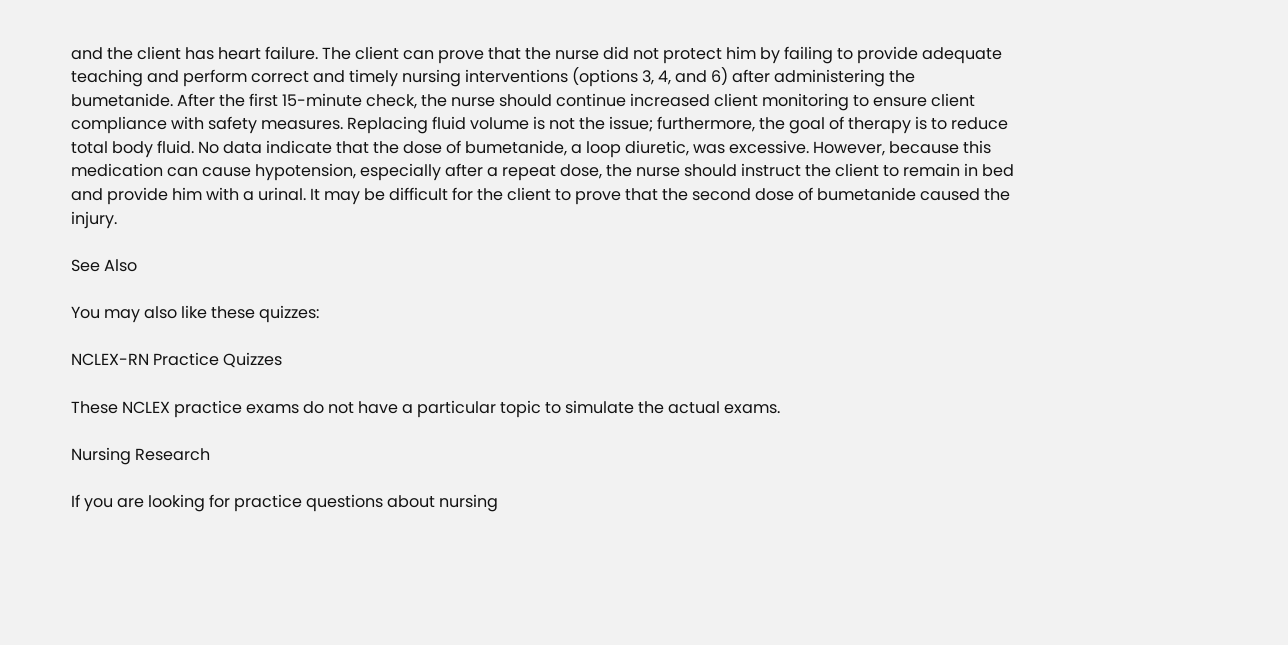and the client has heart failure. The client can prove that the nurse did not protect him by failing to provide adequate teaching and perform correct and timely nursing interventions (options 3, 4, and 6) after administering the bumetanide. After the first 15-minute check, the nurse should continue increased client monitoring to ensure client compliance with safety measures. Replacing fluid volume is not the issue; furthermore, the goal of therapy is to reduce total body fluid. No data indicate that the dose of bumetanide, a loop diuretic, was excessive. However, because this medication can cause hypotension, especially after a repeat dose, the nurse should instruct the client to remain in bed and provide him with a urinal. It may be difficult for the client to prove that the second dose of bumetanide caused the injury.

See Also

You may also like these quizzes:

NCLEX-RN Practice Quizzes

These NCLEX practice exams do not have a particular topic to simulate the actual exams.

Nursing Research

If you are looking for practice questions about nursing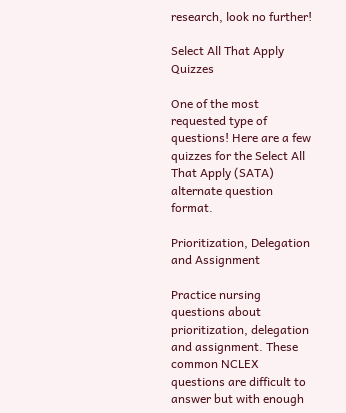research, look no further!

Select All That Apply Quizzes

One of the most requested type of questions! Here are a few quizzes for the Select All That Apply (SATA) alternate question format.

Prioritization, Delegation and Assignment

Practice nursing questions about prioritization, delegation and assignment. These common NCLEX questions are difficult to answer but with enough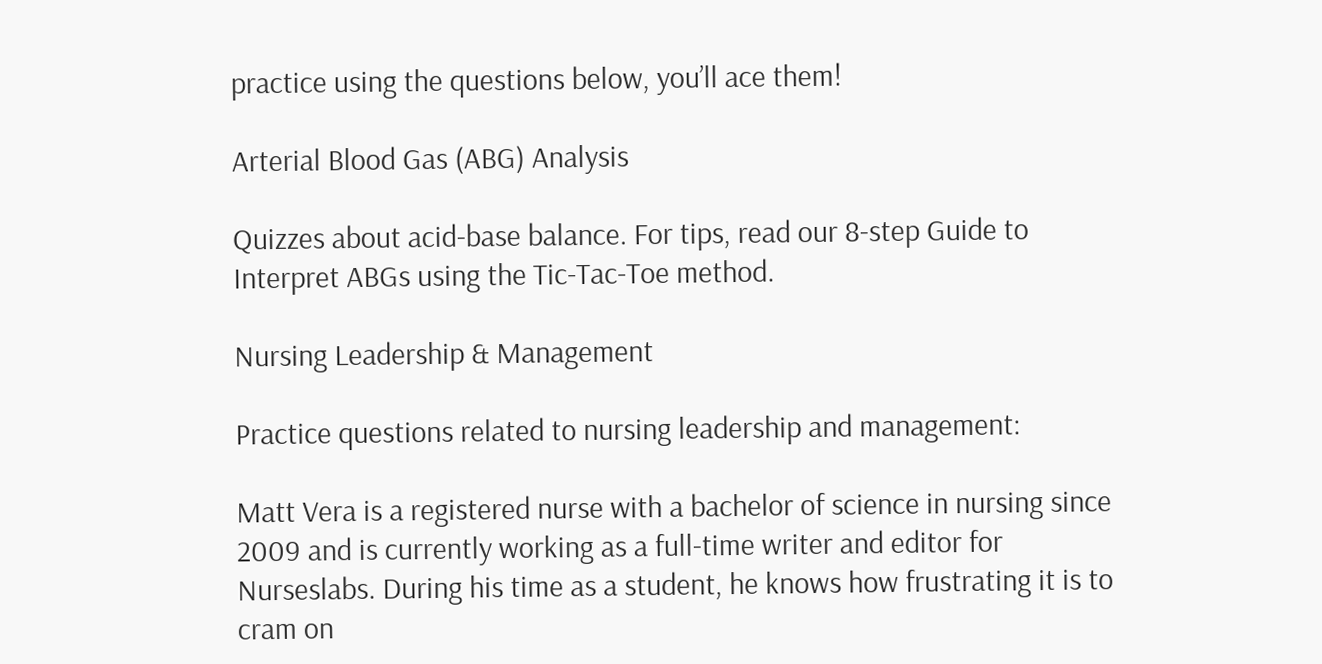practice using the questions below, you’ll ace them!

Arterial Blood Gas (ABG) Analysis

Quizzes about acid-base balance. For tips, read our 8-step Guide to Interpret ABGs using the Tic-Tac-Toe method.

Nursing Leadership & Management

Practice questions related to nursing leadership and management:

Matt Vera is a registered nurse with a bachelor of science in nursing since 2009 and is currently working as a full-time writer and editor for Nurseslabs. During his time as a student, he knows how frustrating it is to cram on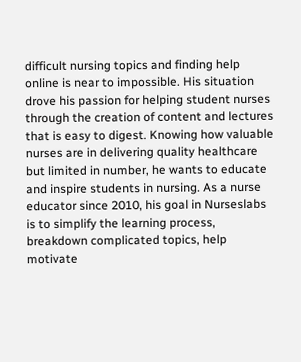difficult nursing topics and finding help online is near to impossible. His situation drove his passion for helping student nurses through the creation of content and lectures that is easy to digest. Knowing how valuable nurses are in delivering quality healthcare but limited in number, he wants to educate and inspire students in nursing. As a nurse educator since 2010, his goal in Nurseslabs is to simplify the learning process, breakdown complicated topics, help motivate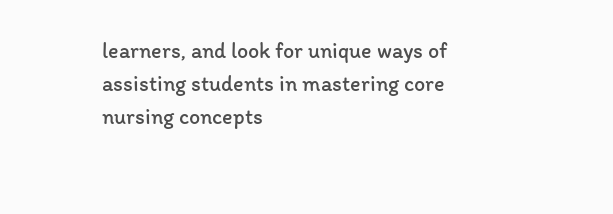learners, and look for unique ways of assisting students in mastering core nursing concepts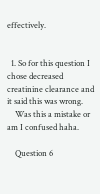effectively.


  1. So for this question I chose decreased creatinine clearance and it said this was wrong.
    Was this a mistake or am I confused haha.

    Question 6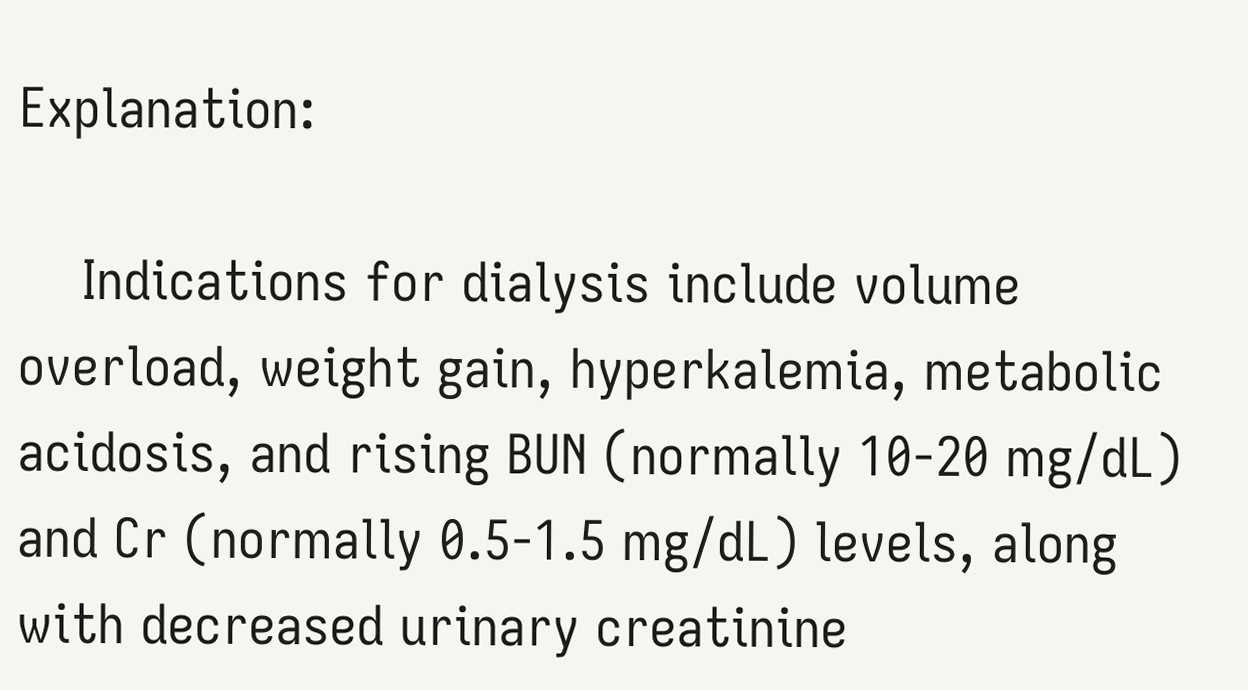Explanation:

    Indications for dialysis include volume overload, weight gain, hyperkalemia, metabolic acidosis, and rising BUN (normally 10-20 mg/dL) and Cr (normally 0.5-1.5 mg/dL) levels, along with decreased urinary creatinine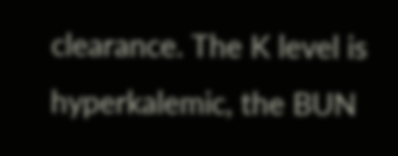clearance. The K level is hyperkalemic, the BUN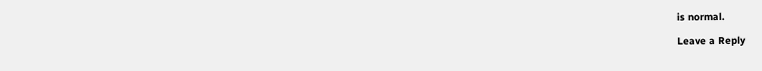is normal.

Leave a Reply